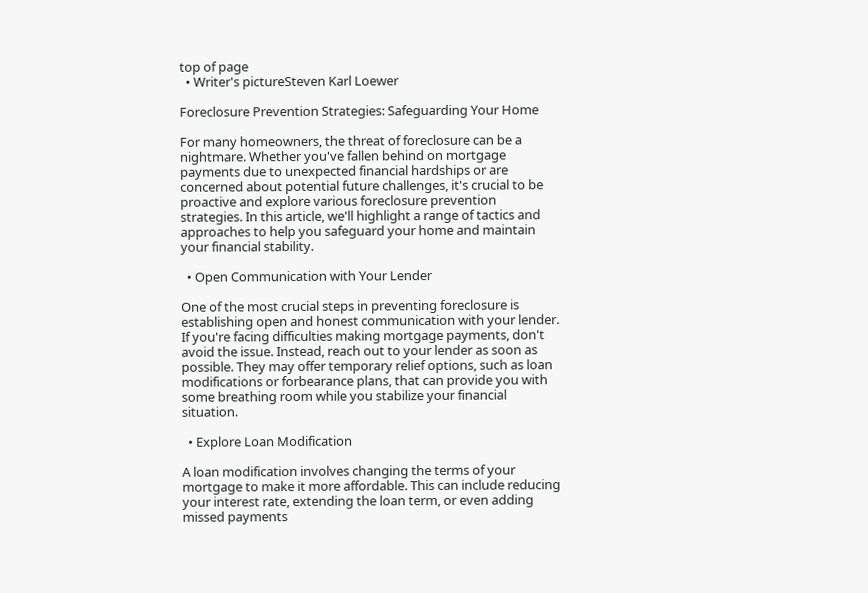top of page
  • Writer's pictureSteven Karl Loewer

Foreclosure Prevention Strategies: Safeguarding Your Home

For many homeowners, the threat of foreclosure can be a nightmare. Whether you've fallen behind on mortgage payments due to unexpected financial hardships or are concerned about potential future challenges, it's crucial to be proactive and explore various foreclosure prevention strategies. In this article, we'll highlight a range of tactics and approaches to help you safeguard your home and maintain your financial stability.

  • Open Communication with Your Lender

One of the most crucial steps in preventing foreclosure is establishing open and honest communication with your lender. If you're facing difficulties making mortgage payments, don't avoid the issue. Instead, reach out to your lender as soon as possible. They may offer temporary relief options, such as loan modifications or forbearance plans, that can provide you with some breathing room while you stabilize your financial situation.

  • Explore Loan Modification

A loan modification involves changing the terms of your mortgage to make it more affordable. This can include reducing your interest rate, extending the loan term, or even adding missed payments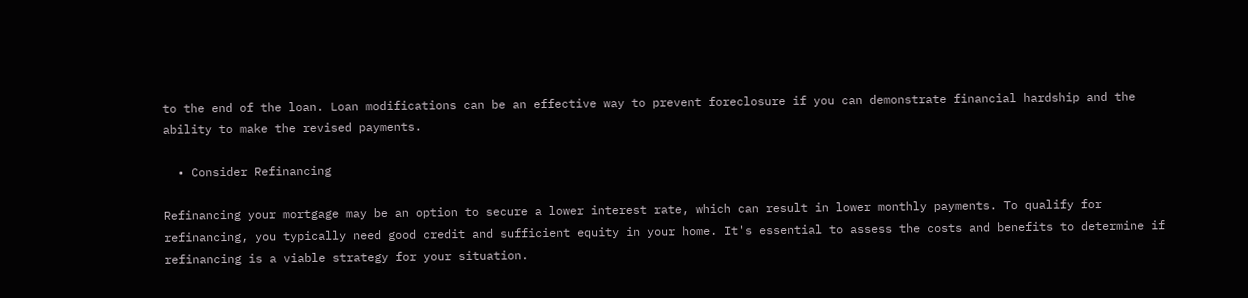to the end of the loan. Loan modifications can be an effective way to prevent foreclosure if you can demonstrate financial hardship and the ability to make the revised payments.

  • Consider Refinancing

Refinancing your mortgage may be an option to secure a lower interest rate, which can result in lower monthly payments. To qualify for refinancing, you typically need good credit and sufficient equity in your home. It's essential to assess the costs and benefits to determine if refinancing is a viable strategy for your situation.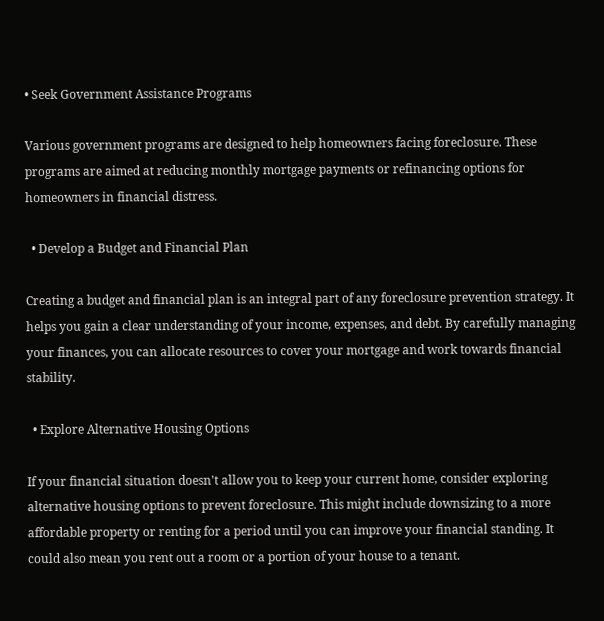• Seek Government Assistance Programs

Various government programs are designed to help homeowners facing foreclosure. These programs are aimed at reducing monthly mortgage payments or refinancing options for homeowners in financial distress.

  • Develop a Budget and Financial Plan

Creating a budget and financial plan is an integral part of any foreclosure prevention strategy. It helps you gain a clear understanding of your income, expenses, and debt. By carefully managing your finances, you can allocate resources to cover your mortgage and work towards financial stability.

  • Explore Alternative Housing Options

If your financial situation doesn't allow you to keep your current home, consider exploring alternative housing options to prevent foreclosure. This might include downsizing to a more affordable property or renting for a period until you can improve your financial standing. It could also mean you rent out a room or a portion of your house to a tenant.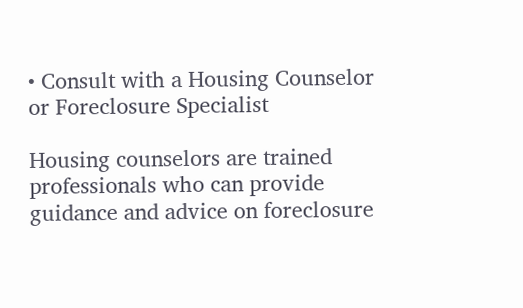• Consult with a Housing Counselor or Foreclosure Specialist

Housing counselors are trained professionals who can provide guidance and advice on foreclosure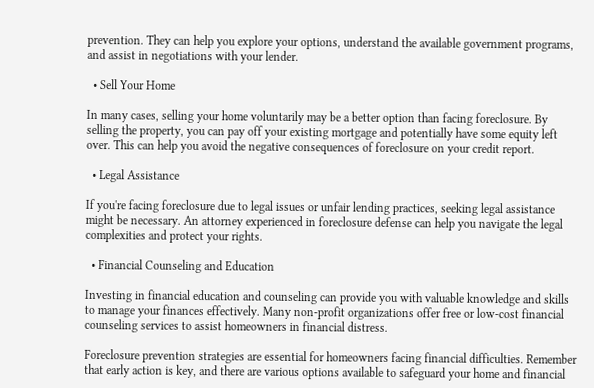prevention. They can help you explore your options, understand the available government programs, and assist in negotiations with your lender.

  • Sell Your Home

In many cases, selling your home voluntarily may be a better option than facing foreclosure. By selling the property, you can pay off your existing mortgage and potentially have some equity left over. This can help you avoid the negative consequences of foreclosure on your credit report.

  • Legal Assistance

If you're facing foreclosure due to legal issues or unfair lending practices, seeking legal assistance might be necessary. An attorney experienced in foreclosure defense can help you navigate the legal complexities and protect your rights.

  • Financial Counseling and Education

Investing in financial education and counseling can provide you with valuable knowledge and skills to manage your finances effectively. Many non-profit organizations offer free or low-cost financial counseling services to assist homeowners in financial distress.

Foreclosure prevention strategies are essential for homeowners facing financial difficulties. Remember that early action is key, and there are various options available to safeguard your home and financial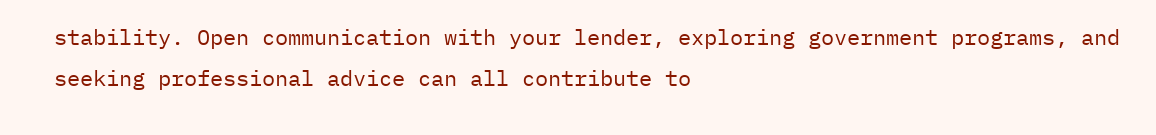stability. Open communication with your lender, exploring government programs, and seeking professional advice can all contribute to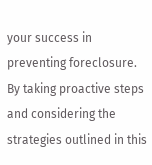your success in preventing foreclosure. By taking proactive steps and considering the strategies outlined in this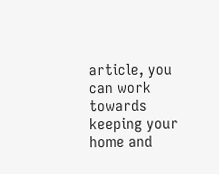article, you can work towards keeping your home and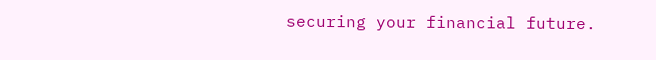securing your financial future.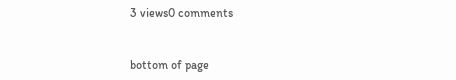3 views0 comments


bottom of page